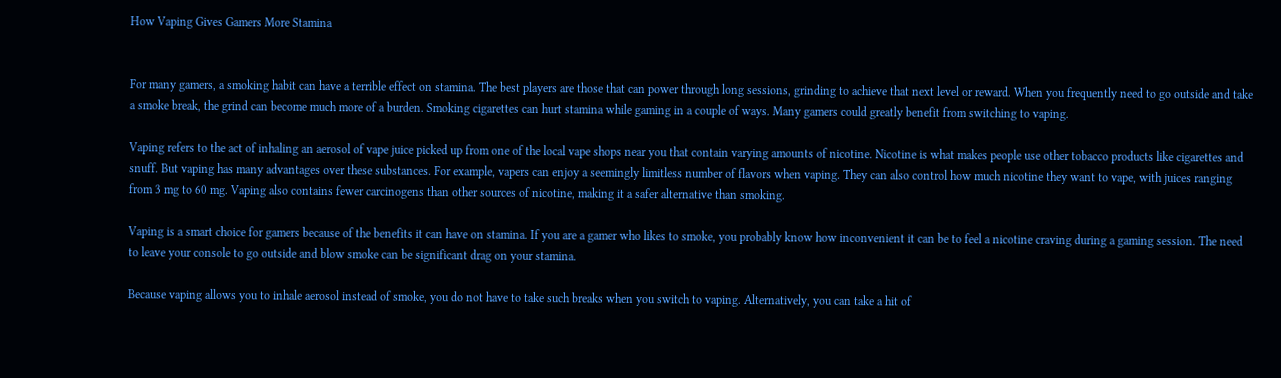How Vaping Gives Gamers More Stamina


For many gamers, a smoking habit can have a terrible effect on stamina. The best players are those that can power through long sessions, grinding to achieve that next level or reward. When you frequently need to go outside and take a smoke break, the grind can become much more of a burden. Smoking cigarettes can hurt stamina while gaming in a couple of ways. Many gamers could greatly benefit from switching to vaping.

Vaping refers to the act of inhaling an aerosol of vape juice picked up from one of the local vape shops near you that contain varying amounts of nicotine. Nicotine is what makes people use other tobacco products like cigarettes and snuff. But vaping has many advantages over these substances. For example, vapers can enjoy a seemingly limitless number of flavors when vaping. They can also control how much nicotine they want to vape, with juices ranging from 3 mg to 60 mg. Vaping also contains fewer carcinogens than other sources of nicotine, making it a safer alternative than smoking.

Vaping is a smart choice for gamers because of the benefits it can have on stamina. If you are a gamer who likes to smoke, you probably know how inconvenient it can be to feel a nicotine craving during a gaming session. The need to leave your console to go outside and blow smoke can be significant drag on your stamina.

Because vaping allows you to inhale aerosol instead of smoke, you do not have to take such breaks when you switch to vaping. Alternatively, you can take a hit of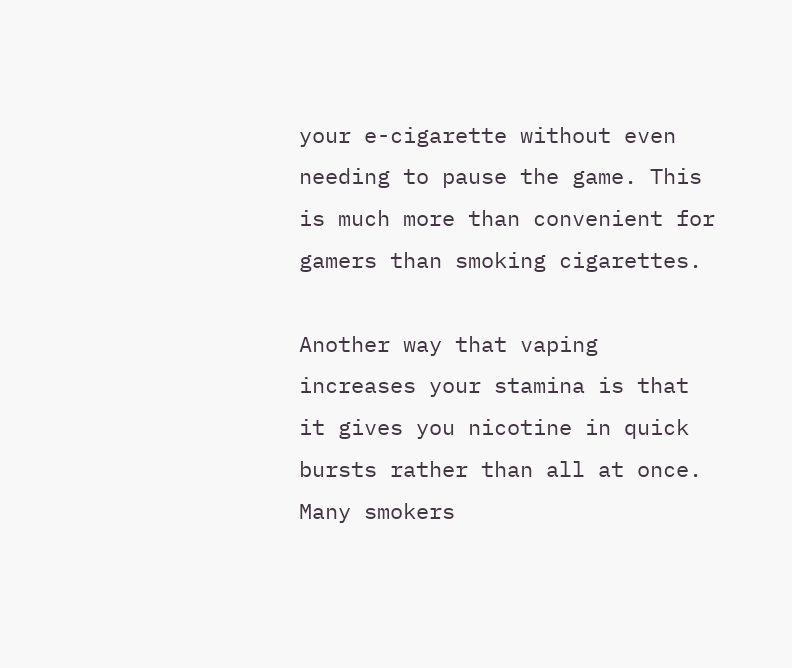your e-cigarette without even needing to pause the game. This is much more than convenient for gamers than smoking cigarettes.

Another way that vaping increases your stamina is that it gives you nicotine in quick bursts rather than all at once. Many smokers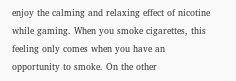enjoy the calming and relaxing effect of nicotine while gaming. When you smoke cigarettes, this feeling only comes when you have an opportunity to smoke. On the other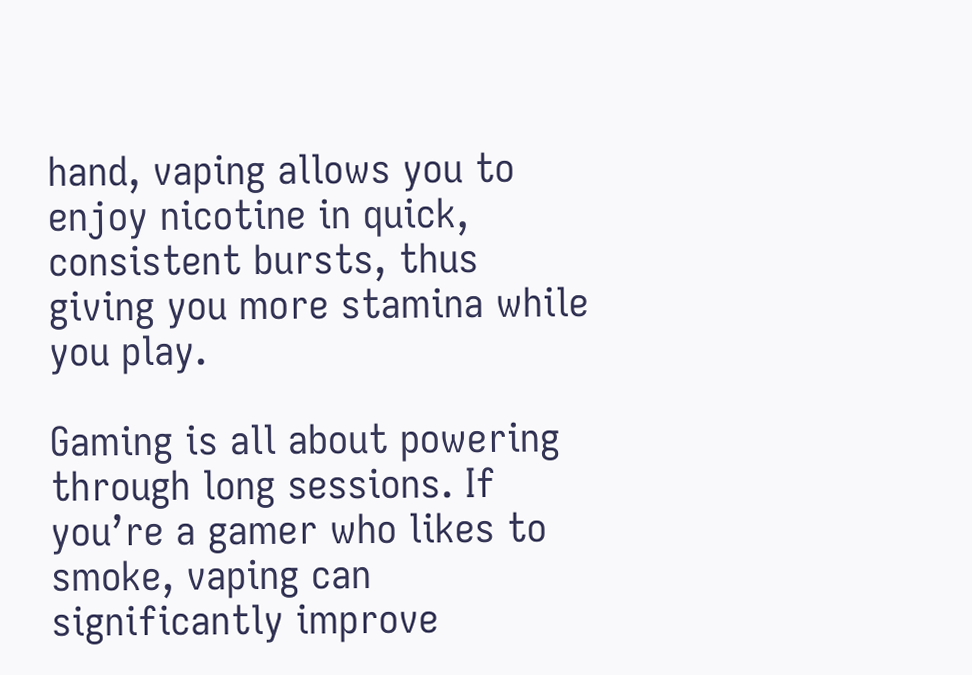hand, vaping allows you to enjoy nicotine in quick, consistent bursts, thus giving you more stamina while you play.

Gaming is all about powering through long sessions. If you’re a gamer who likes to smoke, vaping can significantly improve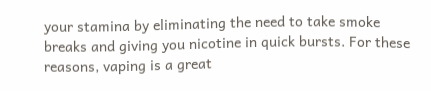your stamina by eliminating the need to take smoke breaks and giving you nicotine in quick bursts. For these reasons, vaping is a great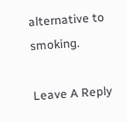alternative to smoking.

Leave A Reply